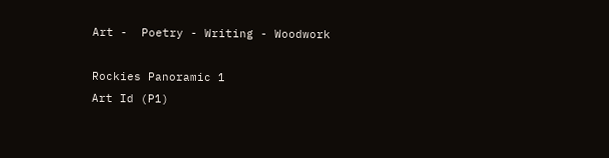Art -  Poetry - Writing - Woodwork

Rockies Panoramic 1
Art Id (P1)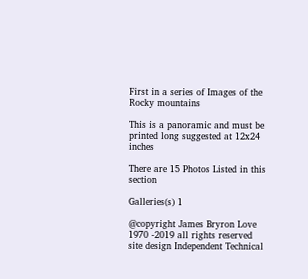First in a series of Images of the Rocky mountains

This is a panoramic and must be printed long suggested at 12x24 inches

There are 15 Photos Listed in this section

Galleries(s) 1

@copyright James Bryron Love 1970 -2019 all rights reserved
site design Independent Technical